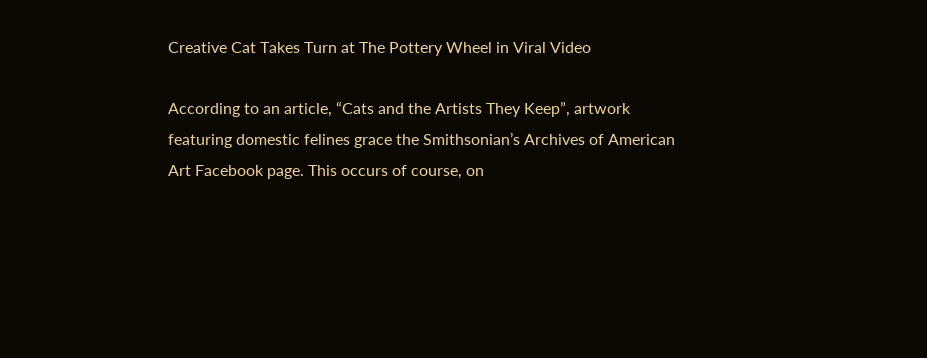Creative Cat Takes Turn at The Pottery Wheel in Viral Video

According to an article, “Cats and the Artists They Keep”, artwork featuring domestic felines grace the Smithsonian’s Archives of American Art Facebook page. This occurs of course, on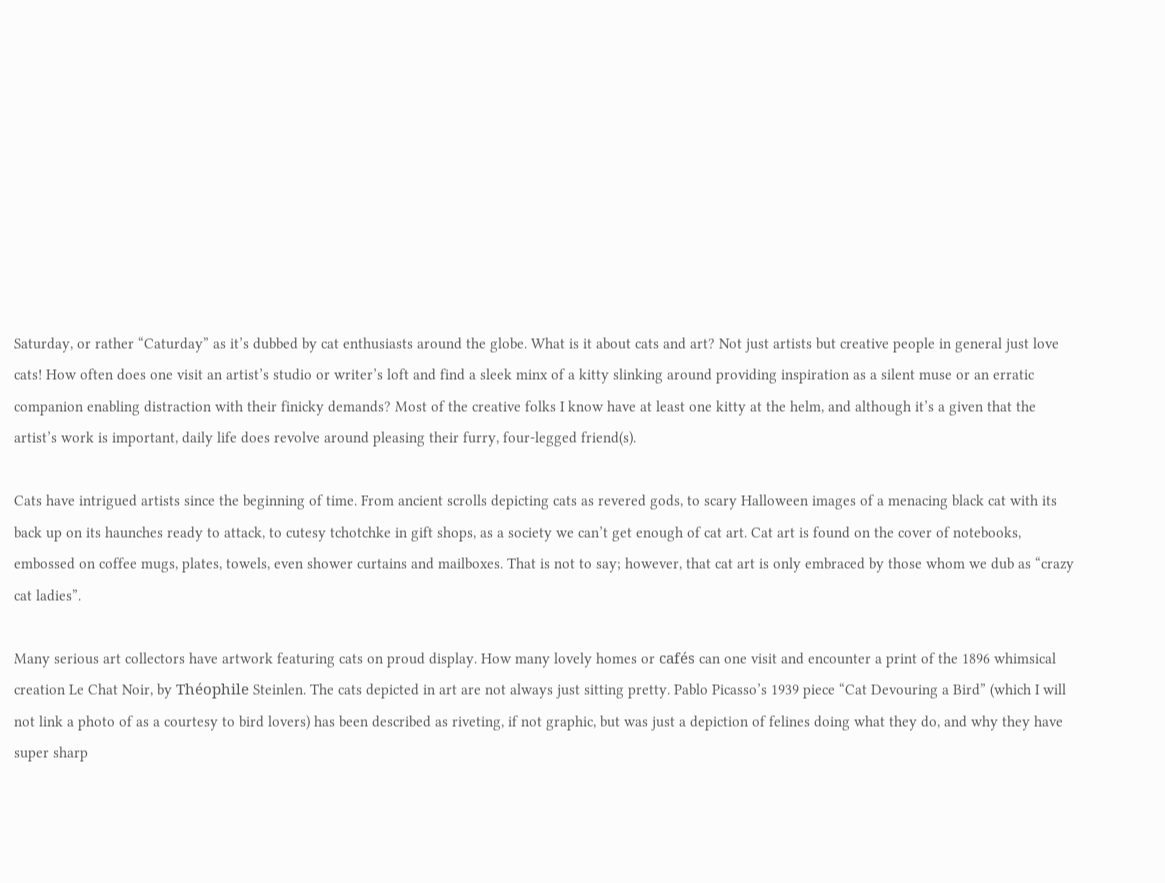Saturday, or rather “Caturday” as it’s dubbed by cat enthusiasts around the globe. What is it about cats and art? Not just artists but creative people in general just love cats! How often does one visit an artist’s studio or writer’s loft and find a sleek minx of a kitty slinking around providing inspiration as a silent muse or an erratic companion enabling distraction with their finicky demands? Most of the creative folks I know have at least one kitty at the helm, and although it’s a given that the artist’s work is important, daily life does revolve around pleasing their furry, four-legged friend(s).

Cats have intrigued artists since the beginning of time. From ancient scrolls depicting cats as revered gods, to scary Halloween images of a menacing black cat with its back up on its haunches ready to attack, to cutesy tchotchke in gift shops, as a society we can’t get enough of cat art. Cat art is found on the cover of notebooks, embossed on coffee mugs, plates, towels, even shower curtains and mailboxes. That is not to say; however, that cat art is only embraced by those whom we dub as “crazy cat ladies”.

Many serious art collectors have artwork featuring cats on proud display. How many lovely homes or cafés can one visit and encounter a print of the 1896 whimsical creation Le Chat Noir, by Théophile Steinlen. The cats depicted in art are not always just sitting pretty. Pablo Picasso’s 1939 piece “Cat Devouring a Bird” (which I will not link a photo of as a courtesy to bird lovers) has been described as riveting, if not graphic, but was just a depiction of felines doing what they do, and why they have super sharp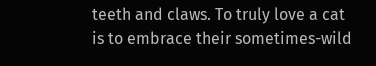teeth and claws. To truly love a cat is to embrace their sometimes-wild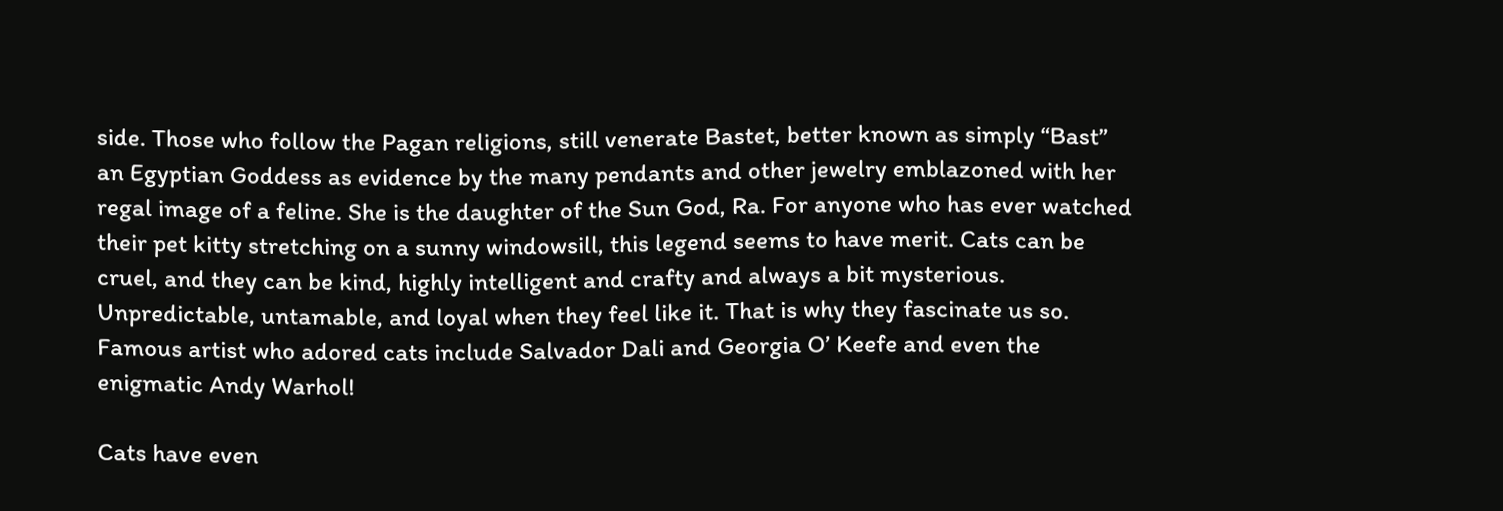side. Those who follow the Pagan religions, still venerate Bastet, better known as simply “Bast” an Egyptian Goddess as evidence by the many pendants and other jewelry emblazoned with her regal image of a feline. She is the daughter of the Sun God, Ra. For anyone who has ever watched their pet kitty stretching on a sunny windowsill, this legend seems to have merit. Cats can be cruel, and they can be kind, highly intelligent and crafty and always a bit mysterious. Unpredictable, untamable, and loyal when they feel like it. That is why they fascinate us so. Famous artist who adored cats include Salvador Dali and Georgia O’ Keefe and even the enigmatic Andy Warhol!

Cats have even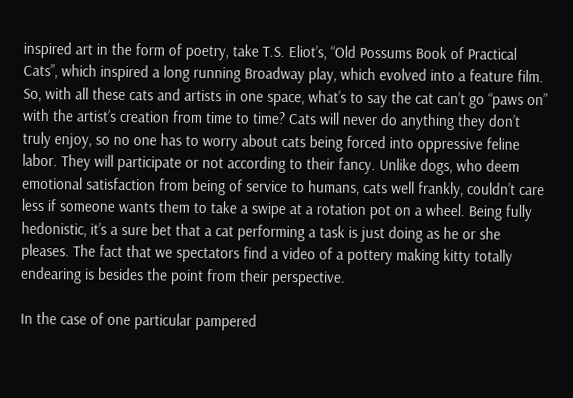inspired art in the form of poetry, take T.S. Eliot’s, “Old Possums Book of Practical Cats”, which inspired a long running Broadway play, which evolved into a feature film. So, with all these cats and artists in one space, what’s to say the cat can’t go “paws on” with the artist’s creation from time to time? Cats will never do anything they don’t truly enjoy, so no one has to worry about cats being forced into oppressive feline labor. They will participate or not according to their fancy. Unlike dogs, who deem emotional satisfaction from being of service to humans, cats well frankly, couldn’t care less if someone wants them to take a swipe at a rotation pot on a wheel. Being fully hedonistic, it’s a sure bet that a cat performing a task is just doing as he or she pleases. The fact that we spectators find a video of a pottery making kitty totally endearing is besides the point from their perspective.

In the case of one particular pampered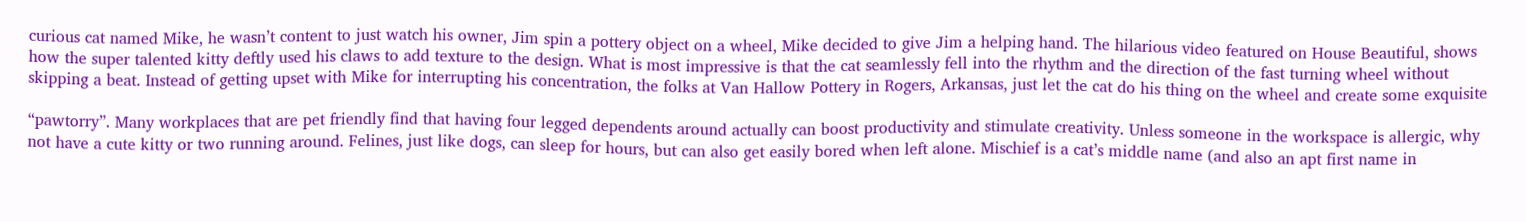curious cat named Mike, he wasn’t content to just watch his owner, Jim spin a pottery object on a wheel, Mike decided to give Jim a helping hand. The hilarious video featured on House Beautiful, shows how the super talented kitty deftly used his claws to add texture to the design. What is most impressive is that the cat seamlessly fell into the rhythm and the direction of the fast turning wheel without skipping a beat. Instead of getting upset with Mike for interrupting his concentration, the folks at Van Hallow Pottery in Rogers, Arkansas, just let the cat do his thing on the wheel and create some exquisite

“pawtorry”. Many workplaces that are pet friendly find that having four legged dependents around actually can boost productivity and stimulate creativity. Unless someone in the workspace is allergic, why not have a cute kitty or two running around. Felines, just like dogs, can sleep for hours, but can also get easily bored when left alone. Mischief is a cat’s middle name (and also an apt first name in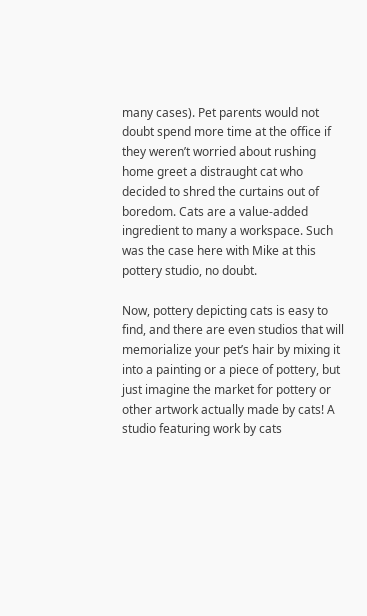many cases). Pet parents would not doubt spend more time at the office if they weren’t worried about rushing home greet a distraught cat who decided to shred the curtains out of boredom. Cats are a value-added ingredient to many a workspace. Such was the case here with Mike at this pottery studio, no doubt.

Now, pottery depicting cats is easy to find, and there are even studios that will memorialize your pet’s hair by mixing it into a painting or a piece of pottery, but just imagine the market for pottery or other artwork actually made by cats! A studio featuring work by cats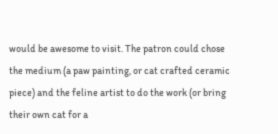would be awesome to visit. The patron could chose the medium (a paw painting, or cat crafted ceramic piece) and the feline artist to do the work (or bring their own cat for a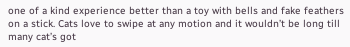one of a kind experience better than a toy with bells and fake feathers on a stick. Cats love to swipe at any motion and it wouldn’t be long till many cat’s got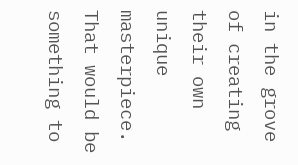in the grove of creating their own unique masterpiece. That would be something to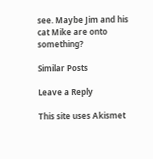see. Maybe Jim and his cat Mike are onto something?

Similar Posts

Leave a Reply

This site uses Akismet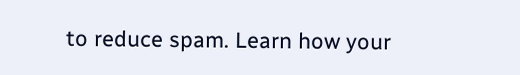to reduce spam. Learn how your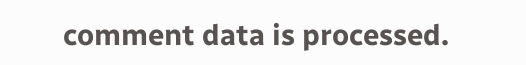comment data is processed.